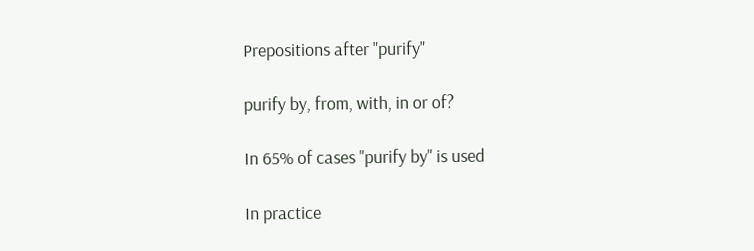Prepositions after "purify"

purify by, from, with, in or of?

In 65% of cases "purify by" is used

In practice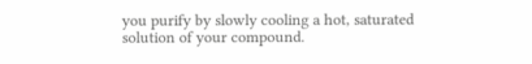you purify by slowly cooling a hot, saturated solution of your compound.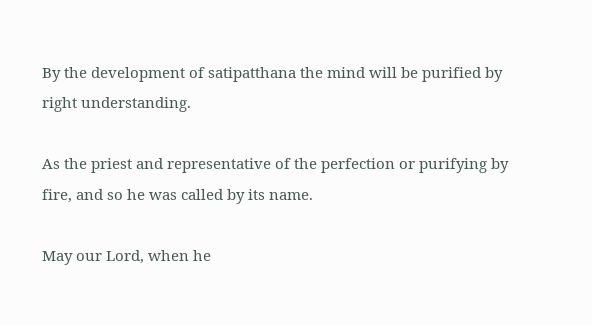By the development of satipatthana the mind will be purified by right understanding.

As the priest and representative of the perfection or purifying by fire, and so he was called by its name.

May our Lord, when he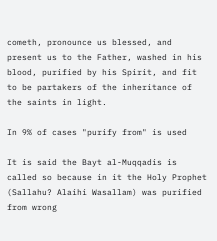cometh, pronounce us blessed, and present us to the Father, washed in his blood, purified by his Spirit, and fit to be partakers of the inheritance of the saints in light.

In 9% of cases "purify from" is used

It is said the Bayt al-Muqqadis is called so because in it the Holy Prophet (Sallahu? Alaihi Wasallam) was purified from wrong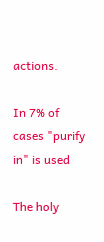actions.

In 7% of cases "purify in" is used

The holy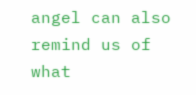angel can also remind us of what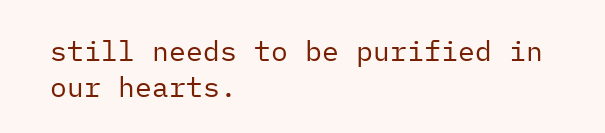still needs to be purified in our hearts.